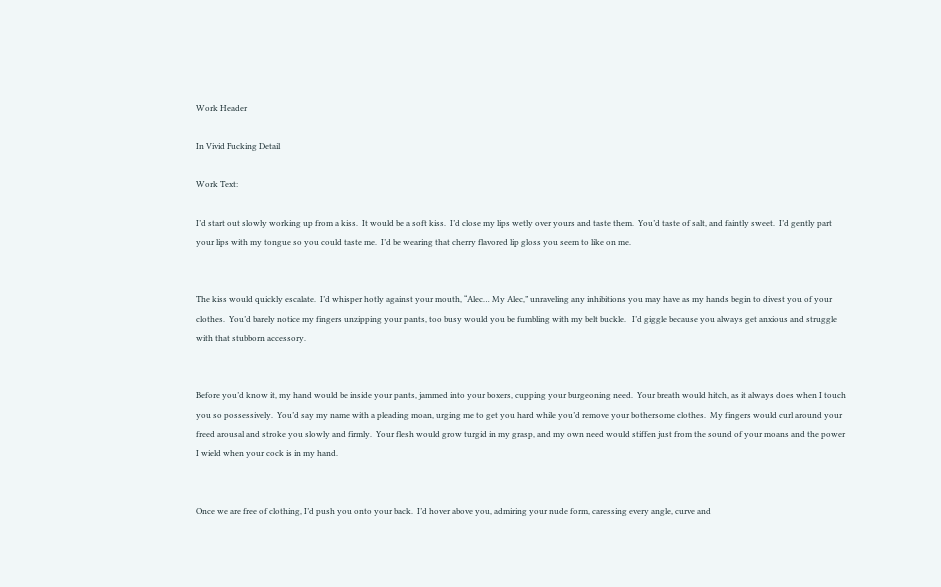Work Header

In Vivid Fucking Detail

Work Text:

I’d start out slowly working up from a kiss.  It would be a soft kiss.  I’d close my lips wetly over yours and taste them.  You’d taste of salt, and faintly sweet.  I’d gently part your lips with my tongue so you could taste me.  I’d be wearing that cherry flavored lip gloss you seem to like on me.


The kiss would quickly escalate.  I’d whisper hotly against your mouth, “Alec… My Alec,” unraveling any inhibitions you may have as my hands begin to divest you of your clothes.  You’d barely notice my fingers unzipping your pants, too busy would you be fumbling with my belt buckle.   I’d giggle because you always get anxious and struggle with that stubborn accessory.


Before you’d know it, my hand would be inside your pants, jammed into your boxers, cupping your burgeoning need.  Your breath would hitch, as it always does when I touch you so possessively.  You’d say my name with a pleading moan, urging me to get you hard while you’d remove your bothersome clothes.  My fingers would curl around your freed arousal and stroke you slowly and firmly.  Your flesh would grow turgid in my grasp, and my own need would stiffen just from the sound of your moans and the power I wield when your cock is in my hand.


Once we are free of clothing, I’d push you onto your back.  I’d hover above you, admiring your nude form, caressing every angle, curve and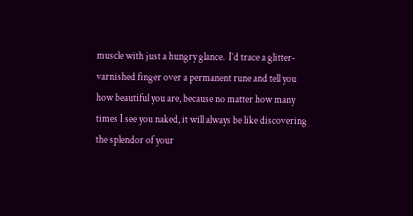muscle with just a hungry glance.  I’d trace a glitter-varnished finger over a permanent rune and tell you how beautiful you are, because no matter how many times I see you naked, it will always be like discovering the splendor of your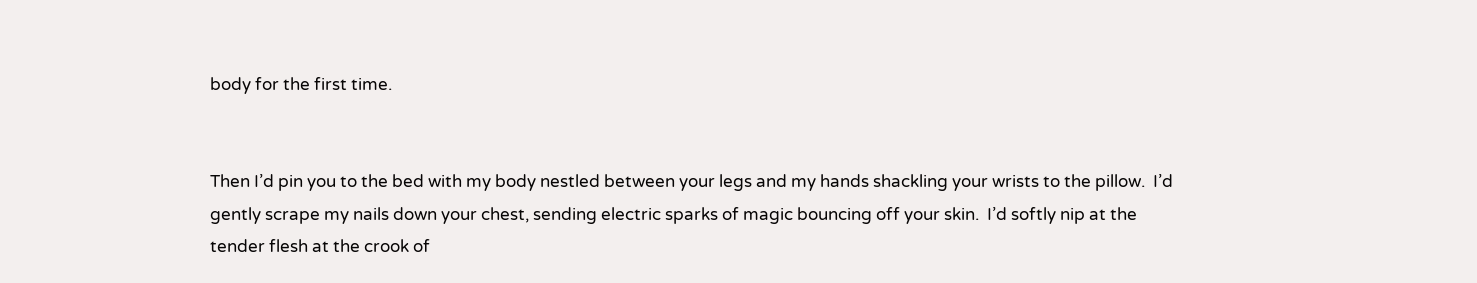body for the first time.


Then I’d pin you to the bed with my body nestled between your legs and my hands shackling your wrists to the pillow.  I’d gently scrape my nails down your chest, sending electric sparks of magic bouncing off your skin.  I’d softly nip at the tender flesh at the crook of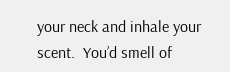your neck and inhale your scent.  You’d smell of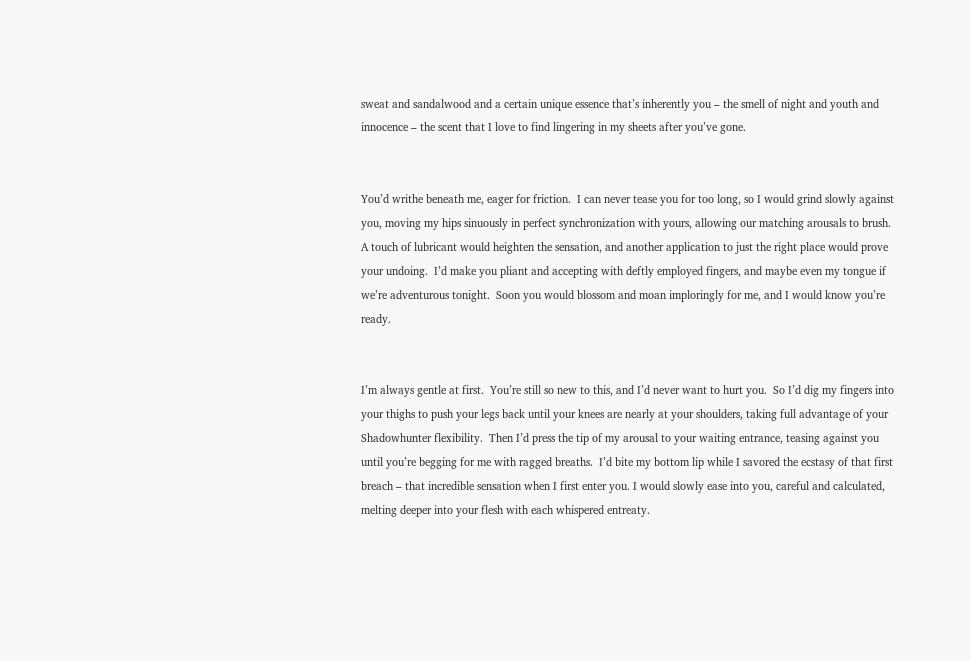sweat and sandalwood and a certain unique essence that’s inherently you – the smell of night and youth and innocence – the scent that I love to find lingering in my sheets after you’ve gone.


You’d writhe beneath me, eager for friction.  I can never tease you for too long, so I would grind slowly against you, moving my hips sinuously in perfect synchronization with yours, allowing our matching arousals to brush.  A touch of lubricant would heighten the sensation, and another application to just the right place would prove your undoing.  I’d make you pliant and accepting with deftly employed fingers, and maybe even my tongue if we’re adventurous tonight.  Soon you would blossom and moan imploringly for me, and I would know you’re ready.


I’m always gentle at first.  You’re still so new to this, and I’d never want to hurt you.  So I’d dig my fingers into your thighs to push your legs back until your knees are nearly at your shoulders, taking full advantage of your Shadowhunter flexibility.  Then I’d press the tip of my arousal to your waiting entrance, teasing against you until you’re begging for me with ragged breaths.  I’d bite my bottom lip while I savored the ecstasy of that first breach – that incredible sensation when I first enter you. I would slowly ease into you, careful and calculated, melting deeper into your flesh with each whispered entreaty.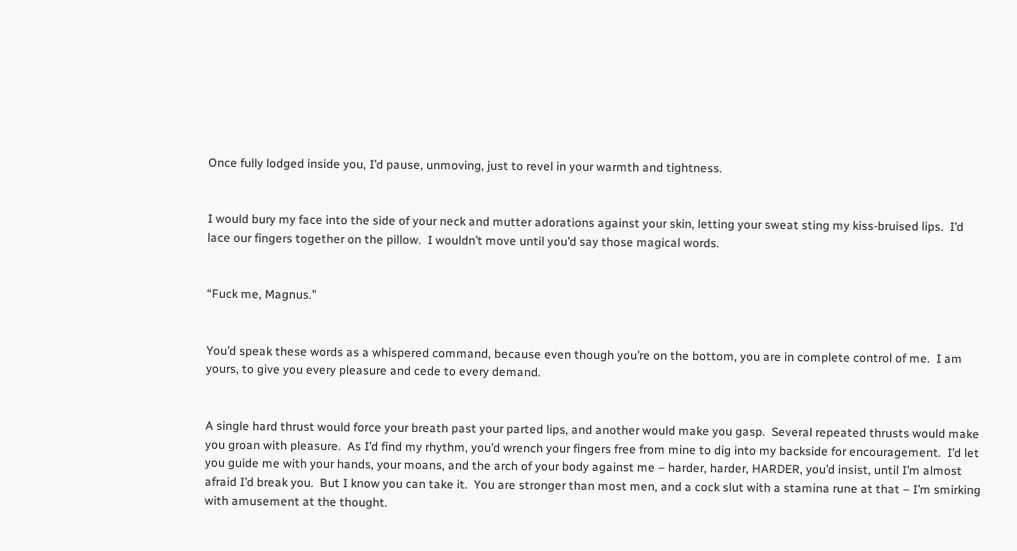Once fully lodged inside you, I’d pause, unmoving, just to revel in your warmth and tightness.


I would bury my face into the side of your neck and mutter adorations against your skin, letting your sweat sting my kiss-bruised lips.  I’d lace our fingers together on the pillow.  I wouldn’t move until you’d say those magical words.


“Fuck me, Magnus.”


You’d speak these words as a whispered command, because even though you’re on the bottom, you are in complete control of me.  I am yours, to give you every pleasure and cede to every demand.


A single hard thrust would force your breath past your parted lips, and another would make you gasp.  Several repeated thrusts would make you groan with pleasure.  As I’d find my rhythm, you’d wrench your fingers free from mine to dig into my backside for encouragement.  I’d let you guide me with your hands, your moans, and the arch of your body against me – harder, harder, HARDER, you’d insist, until I’m almost afraid I’d break you.  But I know you can take it.  You are stronger than most men, and a cock slut with a stamina rune at that – I’m smirking with amusement at the thought.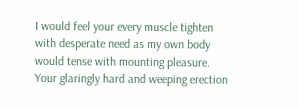I would feel your every muscle tighten with desperate need as my own body would tense with mounting pleasure.  Your glaringly hard and weeping erection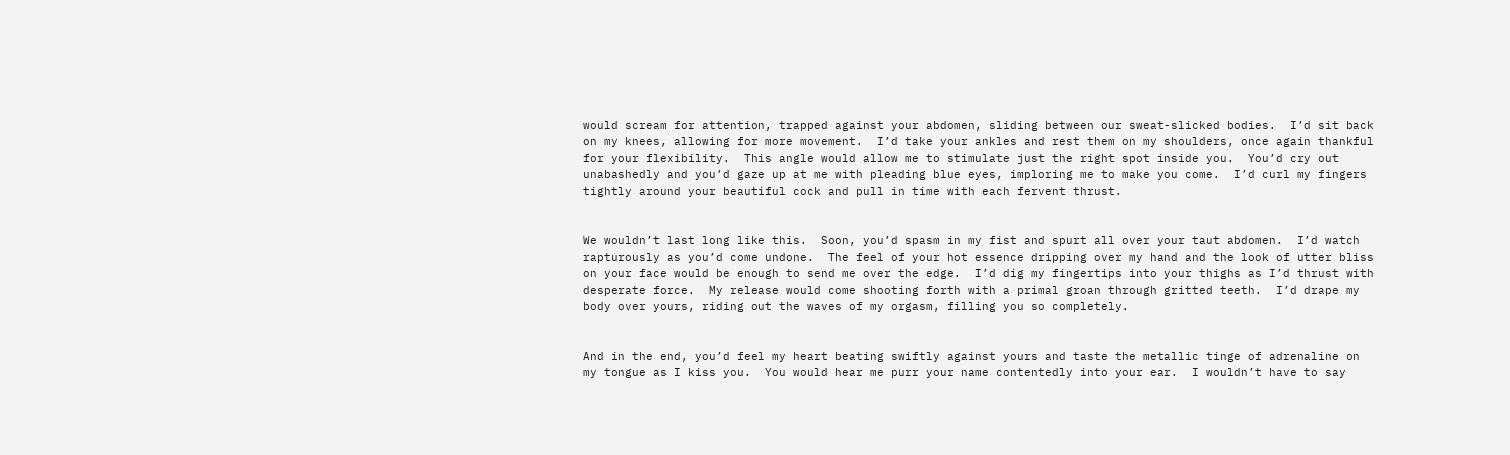would scream for attention, trapped against your abdomen, sliding between our sweat-slicked bodies.  I’d sit back on my knees, allowing for more movement.  I’d take your ankles and rest them on my shoulders, once again thankful for your flexibility.  This angle would allow me to stimulate just the right spot inside you.  You’d cry out unabashedly and you’d gaze up at me with pleading blue eyes, imploring me to make you come.  I’d curl my fingers tightly around your beautiful cock and pull in time with each fervent thrust.


We wouldn’t last long like this.  Soon, you’d spasm in my fist and spurt all over your taut abdomen.  I’d watch rapturously as you’d come undone.  The feel of your hot essence dripping over my hand and the look of utter bliss on your face would be enough to send me over the edge.  I’d dig my fingertips into your thighs as I’d thrust with desperate force.  My release would come shooting forth with a primal groan through gritted teeth.  I’d drape my body over yours, riding out the waves of my orgasm, filling you so completely.


And in the end, you’d feel my heart beating swiftly against yours and taste the metallic tinge of adrenaline on my tongue as I kiss you.  You would hear me purr your name contentedly into your ear.  I wouldn’t have to say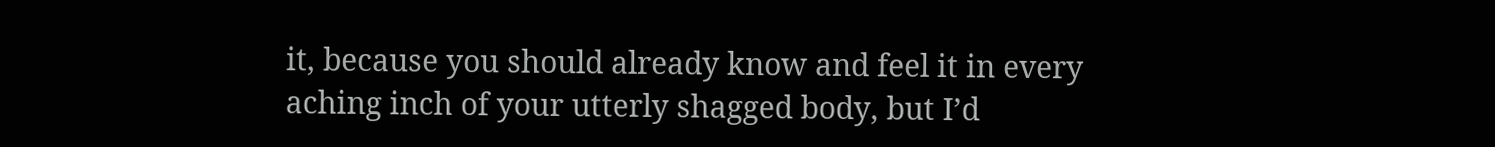it, because you should already know and feel it in every aching inch of your utterly shagged body, but I’d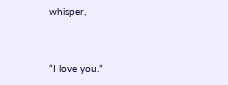whisper,


“I love you.”